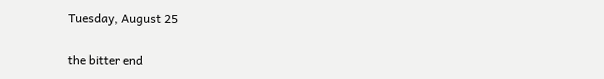Tuesday, August 25

the bitter end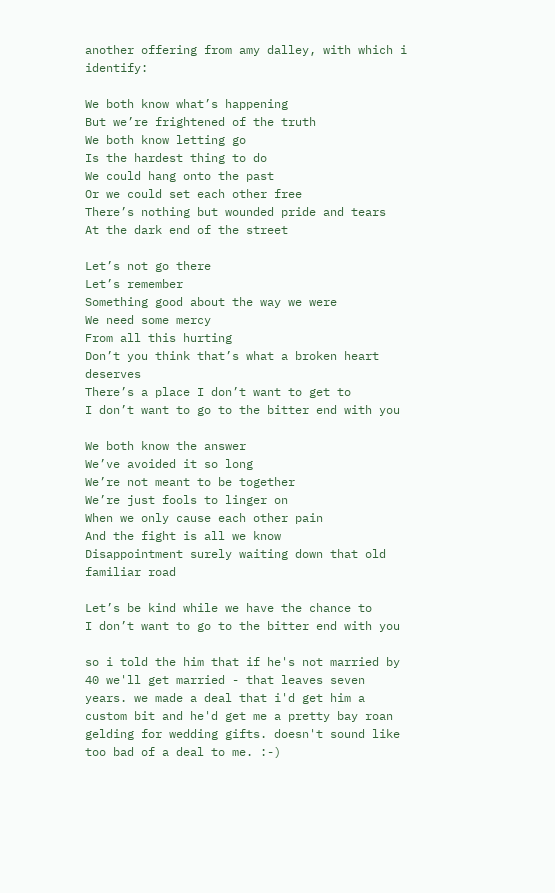another offering from amy dalley, with which i identify:

We both know what’s happening
But we’re frightened of the truth
We both know letting go
Is the hardest thing to do
We could hang onto the past
Or we could set each other free
There’s nothing but wounded pride and tears
At the dark end of the street

Let’s not go there
Let’s remember
Something good about the way we were
We need some mercy
From all this hurting
Don’t you think that’s what a broken heart deserves
There’s a place I don’t want to get to
I don’t want to go to the bitter end with you

We both know the answer
We’ve avoided it so long
We’re not meant to be together
We’re just fools to linger on
When we only cause each other pain
And the fight is all we know
Disappointment surely waiting down that old familiar road

Let’s be kind while we have the chance to
I don’t want to go to the bitter end with you

so i told the him that if he's not married by 40 we'll get married - that leaves seven years. we made a deal that i'd get him a custom bit and he'd get me a pretty bay roan gelding for wedding gifts. doesn't sound like too bad of a deal to me. :-)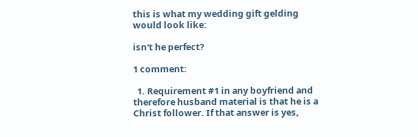this is what my wedding gift gelding would look like:

isn't he perfect?

1 comment:

  1. Requirement #1 in any boyfriend and therefore husband material is that he is a Christ follower. If that answer is yes,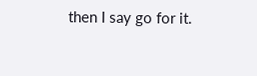then I say go for it.